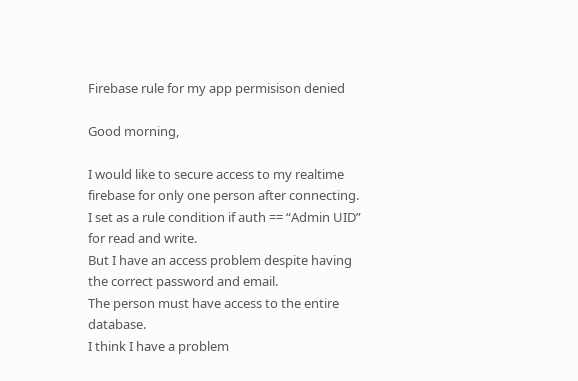Firebase rule for my app permisison denied

Good morning,

I would like to secure access to my realtime firebase for only one person after connecting.
I set as a rule condition if auth == “Admin UID” for read and write.
But I have an access problem despite having the correct password and email.
The person must have access to the entire database.
I think I have a problem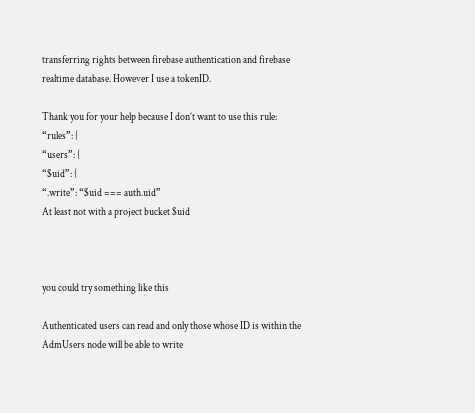transferring rights between firebase authentication and firebase realtime database. However I use a tokenID.

Thank you for your help because I don’t want to use this rule:
“rules”: {
“users”: {
“$uid”: {
“.write”: “$uid === auth.uid”
At least not with a project bucket $uid



you could try something like this

Authenticated users can read and only those whose ID is within the AdmUsers node will be able to write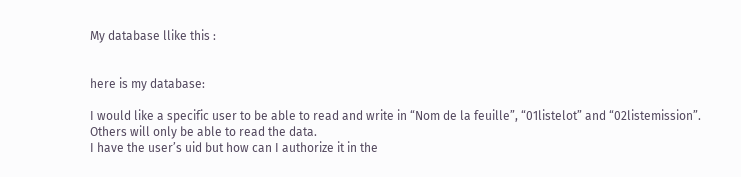My database llike this :


here is my database:

I would like a specific user to be able to read and write in “Nom de la feuille”, “01listelot” and “02listemission”.
Others will only be able to read the data.
I have the user’s uid but how can I authorize it in the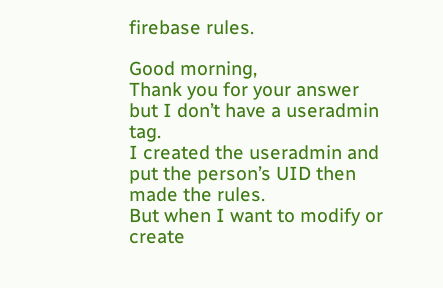firebase rules.

Good morning,
Thank you for your answer
but I don’t have a useradmin tag.
I created the useradmin and put the person’s UID then made the rules.
But when I want to modify or create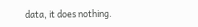data, it does nothing.